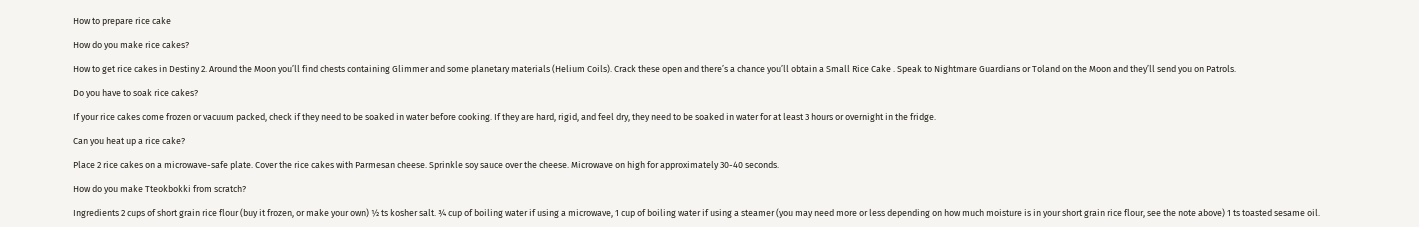How to prepare rice cake

How do you make rice cakes?

How to get rice cakes in Destiny 2. Around the Moon you’ll find chests containing Glimmer and some planetary materials (Helium Coils). Crack these open and there’s a chance you’ll obtain a Small Rice Cake . Speak to Nightmare Guardians or Toland on the Moon and they’ll send you on Patrols.

Do you have to soak rice cakes?

If your rice cakes come frozen or vacuum packed, check if they need to be soaked in water before cooking. If they are hard, rigid, and feel dry, they need to be soaked in water for at least 3 hours or overnight in the fridge.

Can you heat up a rice cake?

Place 2 rice cakes on a microwave-safe plate. Cover the rice cakes with Parmesan cheese. Sprinkle soy sauce over the cheese. Microwave on high for approximately 30-40 seconds.

How do you make Tteokbokki from scratch?

Ingredients 2 cups of short grain rice flour (buy it frozen, or make your own) ½ ts kosher salt. ¾ cup of boiling water if using a microwave, 1 cup of boiling water if using a steamer (you may need more or less depending on how much moisture is in your short grain rice flour, see the note above) 1 ts toasted sesame oil.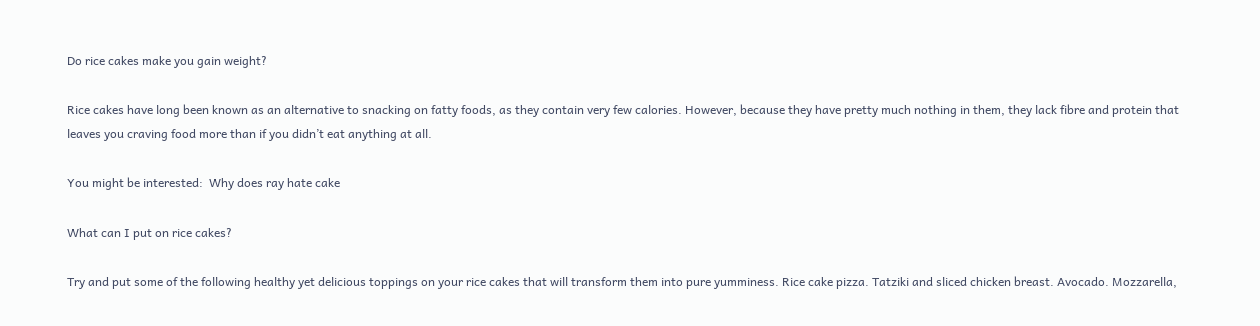Do rice cakes make you gain weight?

Rice cakes have long been known as an alternative to snacking on fatty foods, as they contain very few calories. However, because they have pretty much nothing in them, they lack fibre and protein that leaves you craving food more than if you didn’t eat anything at all.

You might be interested:  Why does ray hate cake

What can I put on rice cakes?

Try and put some of the following healthy yet delicious toppings on your rice cakes that will transform them into pure yumminess. Rice cake pizza. Tatziki and sliced chicken breast. Avocado. Mozzarella,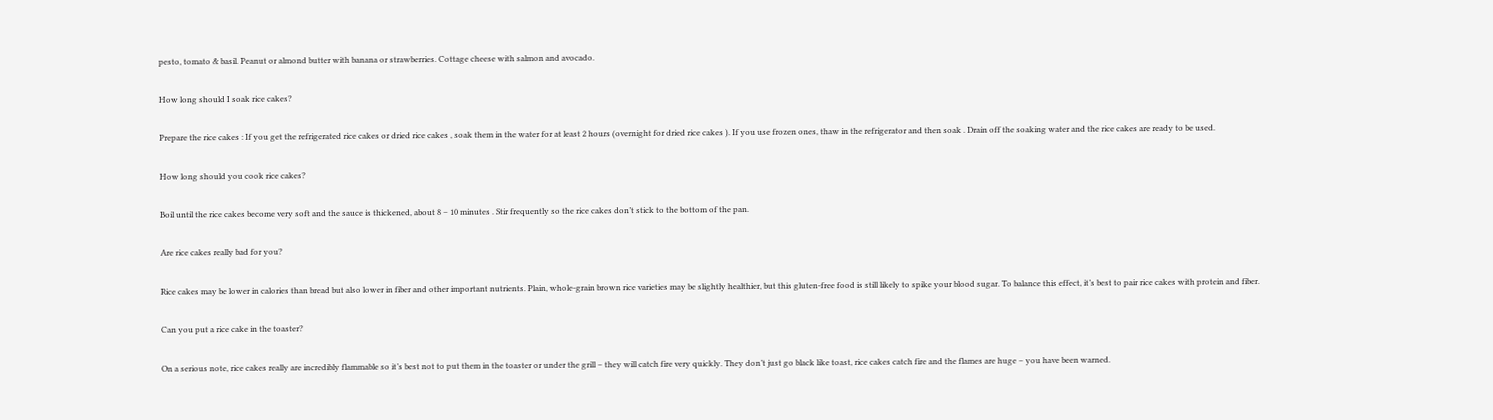pesto, tomato & basil. Peanut or almond butter with banana or strawberries. Cottage cheese with salmon and avocado.

How long should I soak rice cakes?

Prepare the rice cakes : If you get the refrigerated rice cakes or dried rice cakes , soak them in the water for at least 2 hours (overnight for dried rice cakes ). If you use frozen ones, thaw in the refrigerator and then soak . Drain off the soaking water and the rice cakes are ready to be used.

How long should you cook rice cakes?

Boil until the rice cakes become very soft and the sauce is thickened, about 8 – 10 minutes . Stir frequently so the rice cakes don’t stick to the bottom of the pan.

Are rice cakes really bad for you?

Rice cakes may be lower in calories than bread but also lower in fiber and other important nutrients. Plain, whole-grain brown rice varieties may be slightly healthier, but this gluten-free food is still likely to spike your blood sugar. To balance this effect, it’s best to pair rice cakes with protein and fiber.

Can you put a rice cake in the toaster?

On a serious note, rice cakes really are incredibly flammable so it’s best not to put them in the toaster or under the grill – they will catch fire very quickly. They don’t just go black like toast, rice cakes catch fire and the flames are huge – you have been warned.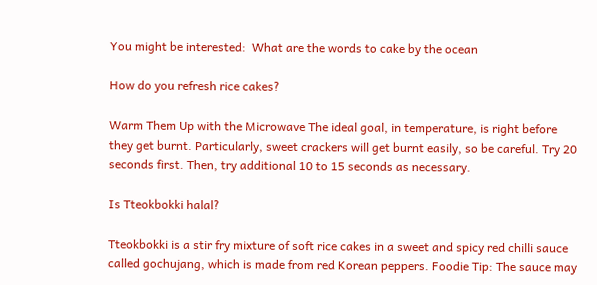You might be interested:  What are the words to cake by the ocean

How do you refresh rice cakes?

Warm Them Up with the Microwave The ideal goal, in temperature, is right before they get burnt. Particularly, sweet crackers will get burnt easily, so be careful. Try 20 seconds first. Then, try additional 10 to 15 seconds as necessary.

Is Tteokbokki halal?

Tteokbokki is a stir fry mixture of soft rice cakes in a sweet and spicy red chilli sauce called gochujang, which is made from red Korean peppers. Foodie Tip: The sauce may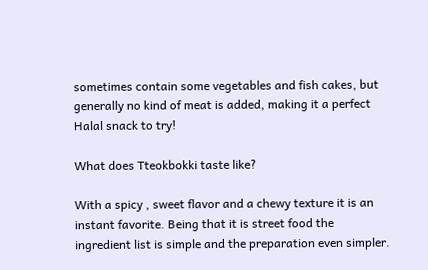sometimes contain some vegetables and fish cakes, but generally no kind of meat is added, making it a perfect Halal snack to try!

What does Tteokbokki taste like?

With a spicy , sweet flavor and a chewy texture it is an instant favorite. Being that it is street food the ingredient list is simple and the preparation even simpler.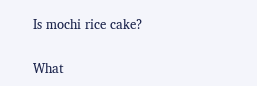Is mochi rice cake?

What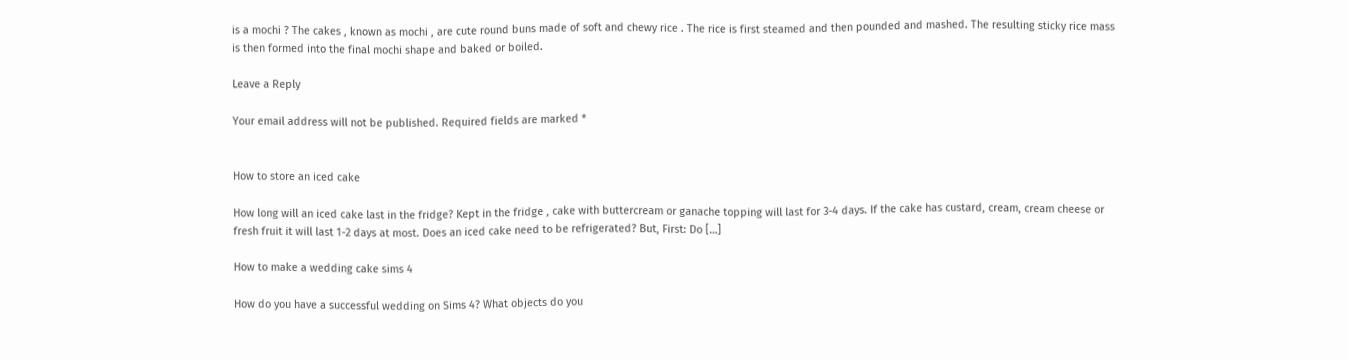is a mochi ? The cakes , known as mochi , are cute round buns made of soft and chewy rice . The rice is first steamed and then pounded and mashed. The resulting sticky rice mass is then formed into the final mochi shape and baked or boiled.

Leave a Reply

Your email address will not be published. Required fields are marked *


How to store an iced cake

How long will an iced cake last in the fridge? Kept in the fridge , cake with buttercream or ganache topping will last for 3-4 days. If the cake has custard, cream, cream cheese or fresh fruit it will last 1-2 days at most. Does an iced cake need to be refrigerated? But, First: Do […]

How to make a wedding cake sims 4

How do you have a successful wedding on Sims 4? What objects do you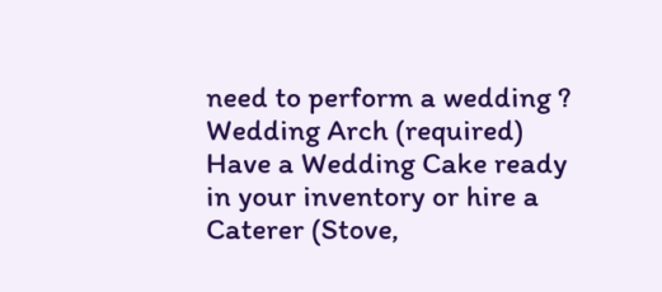need to perform a wedding ? Wedding Arch (required) Have a Wedding Cake ready in your inventory or hire a Caterer (Stove,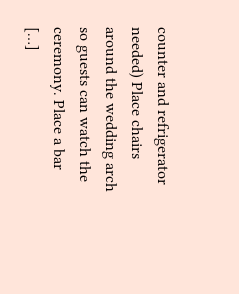counter and refrigerator needed) Place chairs around the wedding arch so guests can watch the ceremony. Place a bar […]